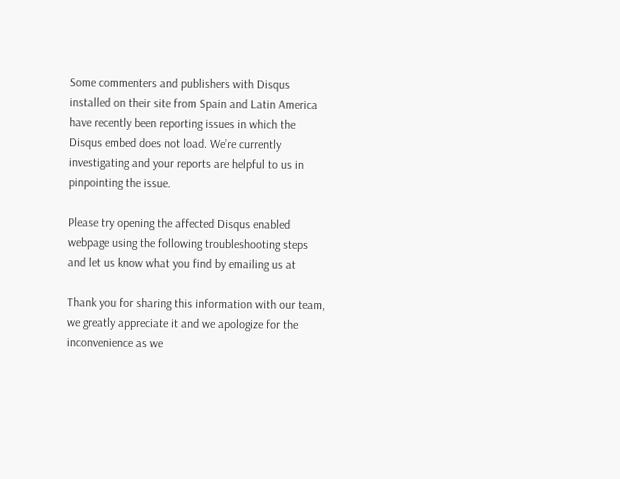Some commenters and publishers with Disqus installed on their site from Spain and Latin America have recently been reporting issues in which the Disqus embed does not load. We’re currently investigating and your reports are helpful to us in pinpointing the issue.

Please try opening the affected Disqus enabled webpage using the following troubleshooting steps and let us know what you find by emailing us at

Thank you for sharing this information with our team, we greatly appreciate it and we apologize for the inconvenience as we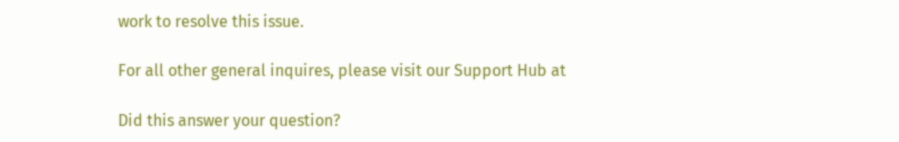work to resolve this issue.

For all other general inquires, please visit our Support Hub at

Did this answer your question?